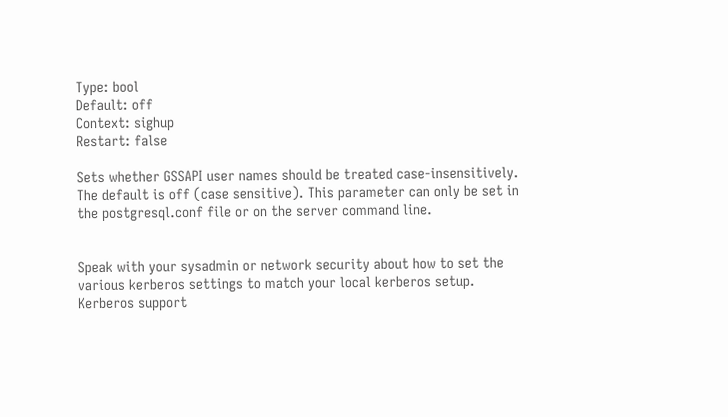Type: bool
Default: off
Context: sighup
Restart: false

Sets whether GSSAPI user names should be treated case-insensitively. The default is off (case sensitive). This parameter can only be set in the postgresql.conf file or on the server command line.


Speak with your sysadmin or network security about how to set the various kerberos settings to match your local kerberos setup. Kerberos support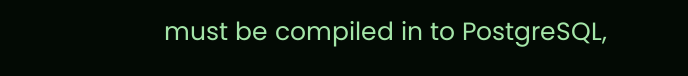must be compiled in to PostgreSQL,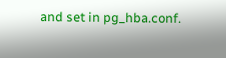and set in pg_hba.conf.